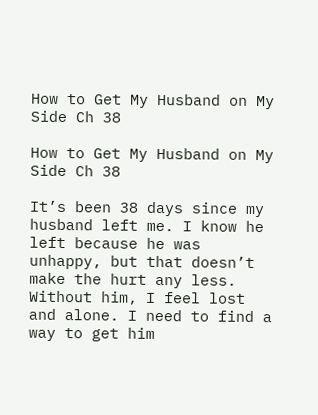How to Get My Husband on My Side Ch 38

How to Get My Husband on My Side Ch 38

It’s been 38 days since my husband left me. I know he left because he was unhappy, but that doesn’t make the hurt any less. Without him, I feel lost and alone. I need to find a way to get him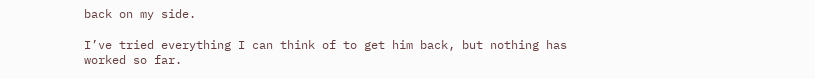back on my side.

I’ve tried everything I can think of to get him back, but nothing has worked so far.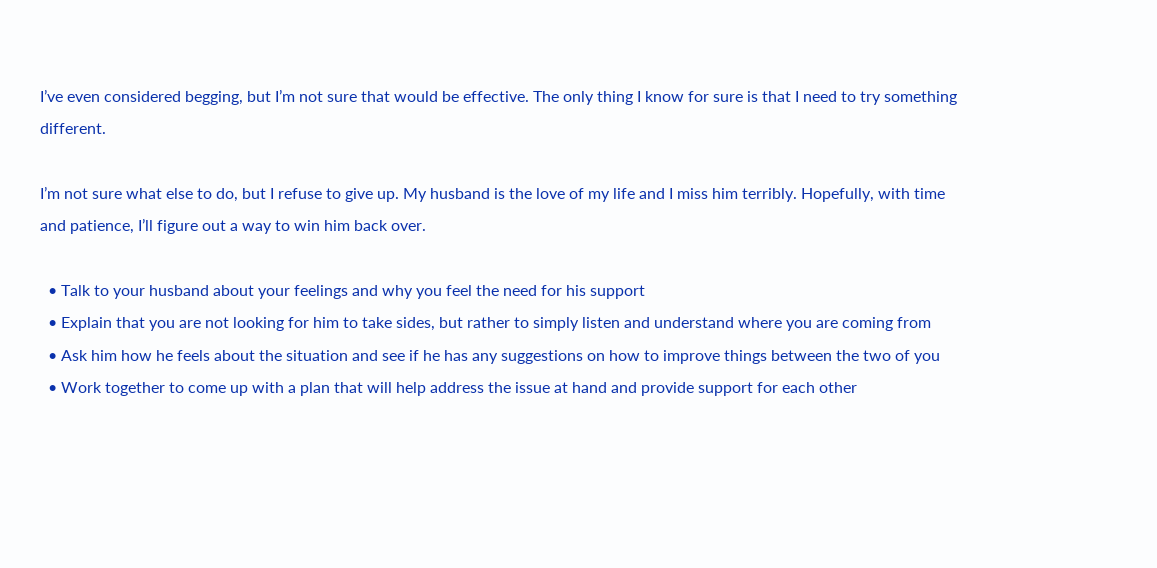I’ve even considered begging, but I’m not sure that would be effective. The only thing I know for sure is that I need to try something different.

I’m not sure what else to do, but I refuse to give up. My husband is the love of my life and I miss him terribly. Hopefully, with time and patience, I’ll figure out a way to win him back over.

  • Talk to your husband about your feelings and why you feel the need for his support
  • Explain that you are not looking for him to take sides, but rather to simply listen and understand where you are coming from
  • Ask him how he feels about the situation and see if he has any suggestions on how to improve things between the two of you
  • Work together to come up with a plan that will help address the issue at hand and provide support for each other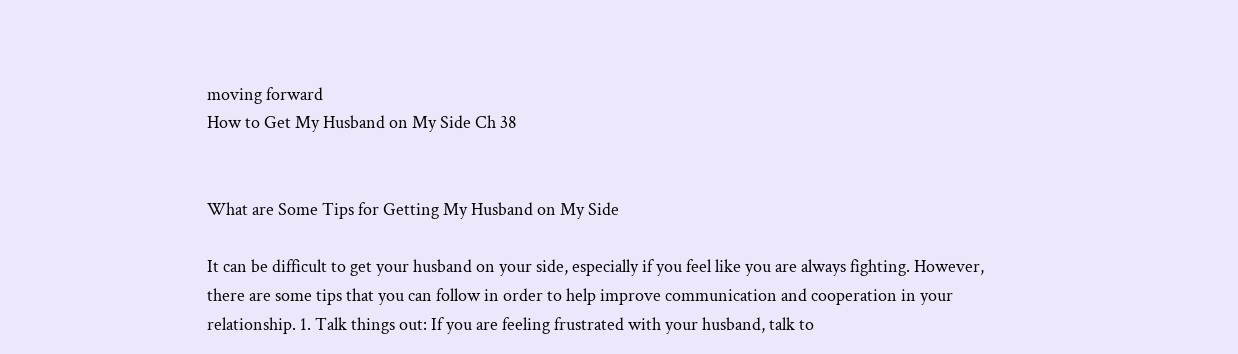moving forward
How to Get My Husband on My Side Ch 38


What are Some Tips for Getting My Husband on My Side

It can be difficult to get your husband on your side, especially if you feel like you are always fighting. However, there are some tips that you can follow in order to help improve communication and cooperation in your relationship. 1. Talk things out: If you are feeling frustrated with your husband, talk to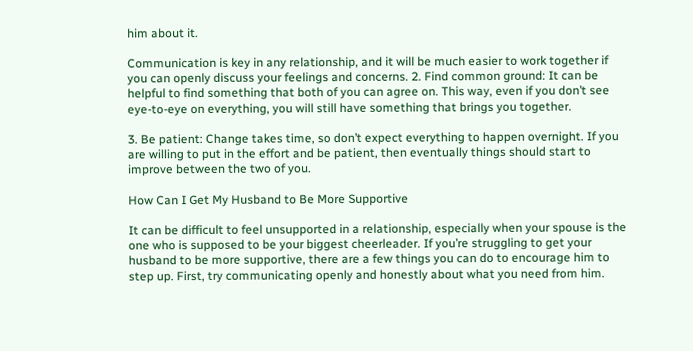him about it.

Communication is key in any relationship, and it will be much easier to work together if you can openly discuss your feelings and concerns. 2. Find common ground: It can be helpful to find something that both of you can agree on. This way, even if you don’t see eye-to-eye on everything, you will still have something that brings you together.

3. Be patient: Change takes time, so don’t expect everything to happen overnight. If you are willing to put in the effort and be patient, then eventually things should start to improve between the two of you.

How Can I Get My Husband to Be More Supportive

It can be difficult to feel unsupported in a relationship, especially when your spouse is the one who is supposed to be your biggest cheerleader. If you’re struggling to get your husband to be more supportive, there are a few things you can do to encourage him to step up. First, try communicating openly and honestly about what you need from him.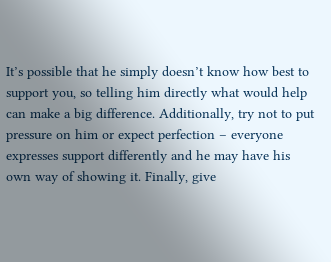It’s possible that he simply doesn’t know how best to support you, so telling him directly what would help can make a big difference. Additionally, try not to put pressure on him or expect perfection – everyone expresses support differently and he may have his own way of showing it. Finally, give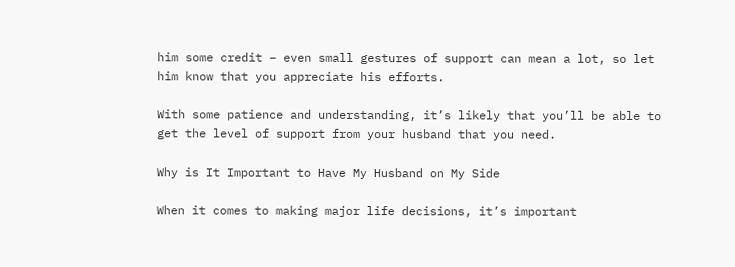him some credit – even small gestures of support can mean a lot, so let him know that you appreciate his efforts.

With some patience and understanding, it’s likely that you’ll be able to get the level of support from your husband that you need.

Why is It Important to Have My Husband on My Side

When it comes to making major life decisions, it’s important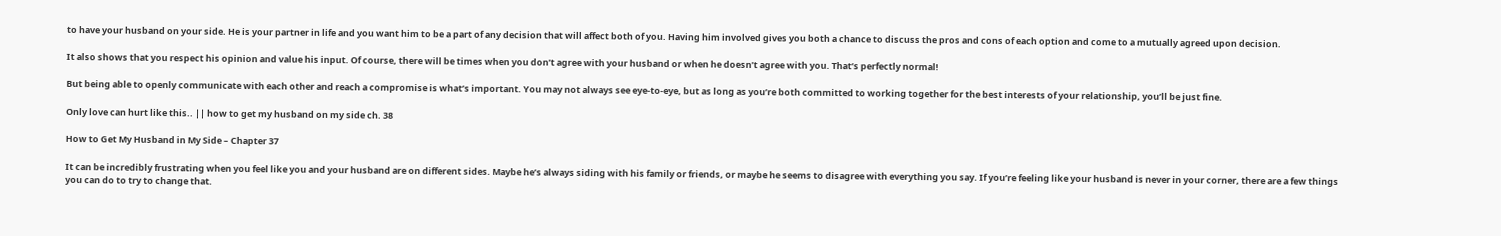to have your husband on your side. He is your partner in life and you want him to be a part of any decision that will affect both of you. Having him involved gives you both a chance to discuss the pros and cons of each option and come to a mutually agreed upon decision.

It also shows that you respect his opinion and value his input. Of course, there will be times when you don’t agree with your husband or when he doesn’t agree with you. That’s perfectly normal!

But being able to openly communicate with each other and reach a compromise is what’s important. You may not always see eye-to-eye, but as long as you’re both committed to working together for the best interests of your relationship, you’ll be just fine.

Only love can hurt like this.. || how to get my husband on my side ch. 38

How to Get My Husband in My Side – Chapter 37

It can be incredibly frustrating when you feel like you and your husband are on different sides. Maybe he’s always siding with his family or friends, or maybe he seems to disagree with everything you say. If you’re feeling like your husband is never in your corner, there are a few things you can do to try to change that.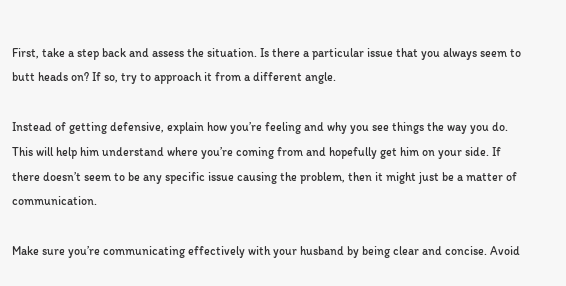First, take a step back and assess the situation. Is there a particular issue that you always seem to butt heads on? If so, try to approach it from a different angle.

Instead of getting defensive, explain how you’re feeling and why you see things the way you do. This will help him understand where you’re coming from and hopefully get him on your side. If there doesn’t seem to be any specific issue causing the problem, then it might just be a matter of communication.

Make sure you’re communicating effectively with your husband by being clear and concise. Avoid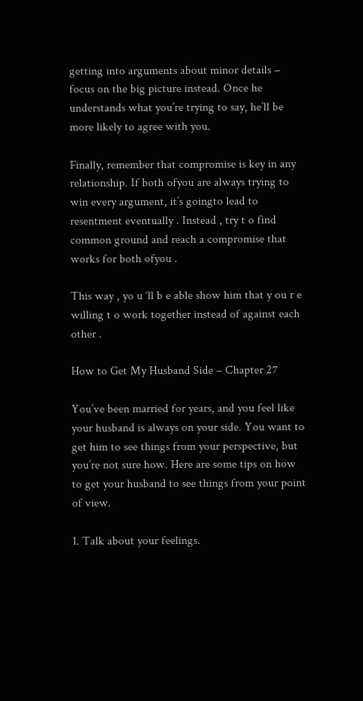getting into arguments about minor details – focus on the big picture instead. Once he understands what you’re trying to say, he’ll be more likely to agree with you.

Finally, remember that compromise is key in any relationship. If both ofyou are always trying to win every argument, it’s goingto lead to resentment eventually . Instead , try t o find common ground and reach a compromise that works for both ofyou .

This way , yo u ‘ll b e able show him that y ou r e willing t o work together instead of against each other .

How to Get My Husband Side – Chapter 27

You’ve been married for years, and you feel like your husband is always on your side. You want to get him to see things from your perspective, but you’re not sure how. Here are some tips on how to get your husband to see things from your point of view.

1. Talk about your feelings.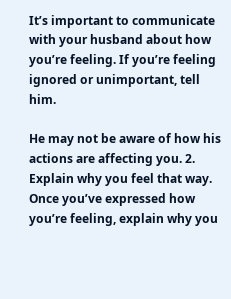It’s important to communicate with your husband about how you’re feeling. If you’re feeling ignored or unimportant, tell him.

He may not be aware of how his actions are affecting you. 2. Explain why you feel that way. Once you’ve expressed how you’re feeling, explain why you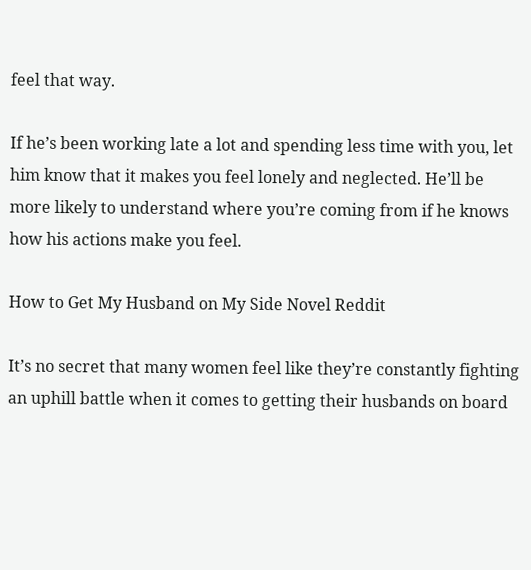feel that way.

If he’s been working late a lot and spending less time with you, let him know that it makes you feel lonely and neglected. He’ll be more likely to understand where you’re coming from if he knows how his actions make you feel.

How to Get My Husband on My Side Novel Reddit

It’s no secret that many women feel like they’re constantly fighting an uphill battle when it comes to getting their husbands on board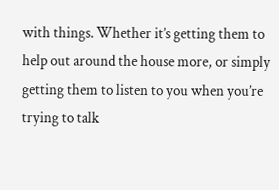with things. Whether it’s getting them to help out around the house more, or simply getting them to listen to you when you’re trying to talk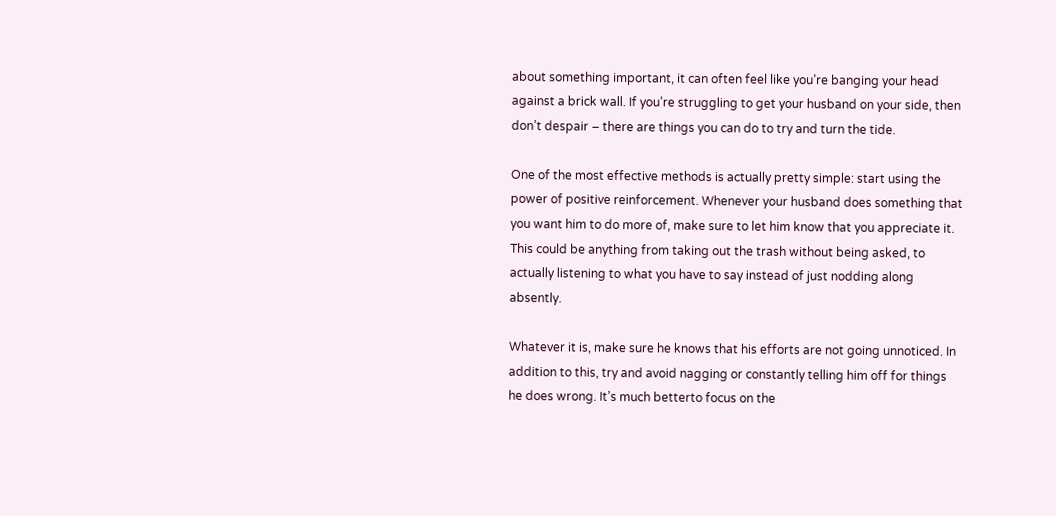about something important, it can often feel like you’re banging your head against a brick wall. If you’re struggling to get your husband on your side, then don’t despair – there are things you can do to try and turn the tide.

One of the most effective methods is actually pretty simple: start using the power of positive reinforcement. Whenever your husband does something that you want him to do more of, make sure to let him know that you appreciate it. This could be anything from taking out the trash without being asked, to actually listening to what you have to say instead of just nodding along absently.

Whatever it is, make sure he knows that his efforts are not going unnoticed. In addition to this, try and avoid nagging or constantly telling him off for things he does wrong. It’s much betterto focus on the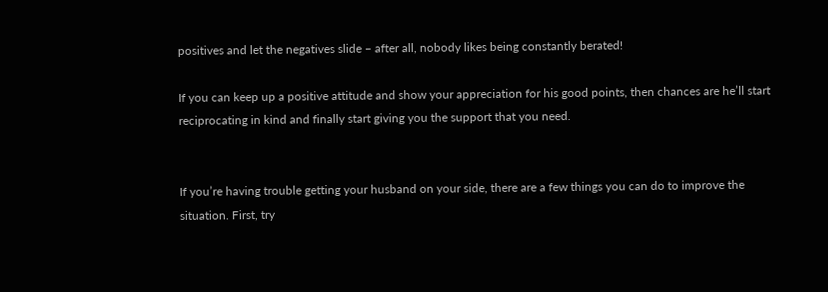positives and let the negatives slide – after all, nobody likes being constantly berated!

If you can keep up a positive attitude and show your appreciation for his good points, then chances are he’ll start reciprocating in kind and finally start giving you the support that you need.


If you’re having trouble getting your husband on your side, there are a few things you can do to improve the situation. First, try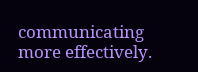communicating more effectively.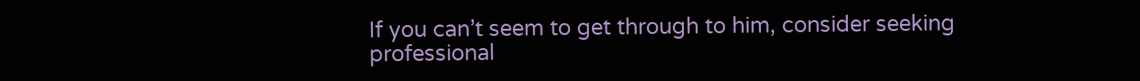If you can’t seem to get through to him, consider seeking professional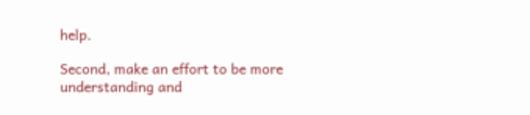help.

Second, make an effort to be more understanding and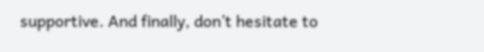supportive. And finally, don’t hesitate to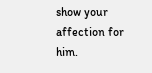show your affection for him.